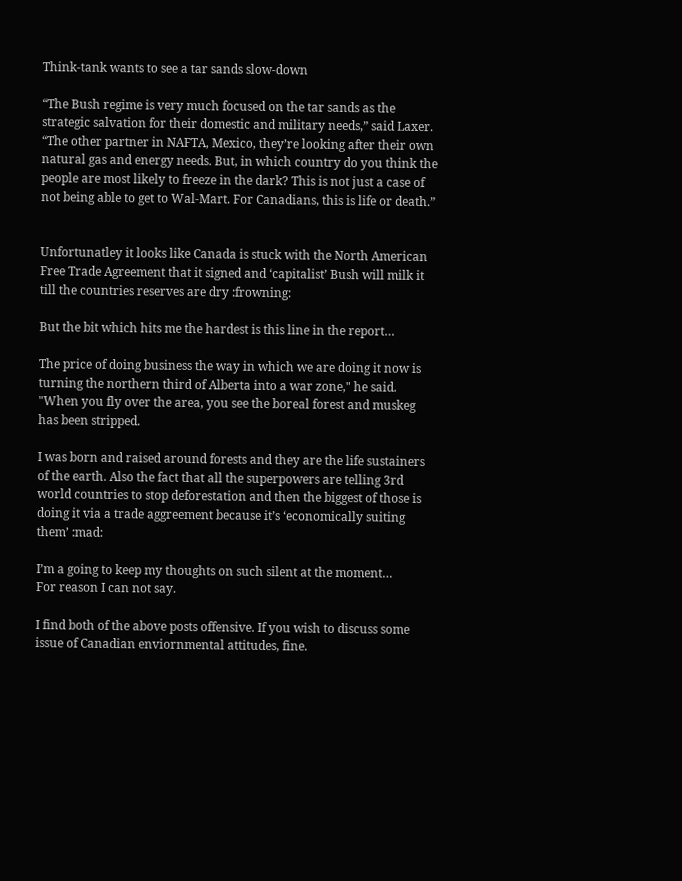Think-tank wants to see a tar sands slow-down

“The Bush regime is very much focused on the tar sands as the strategic salvation for their domestic and military needs,” said Laxer. “The other partner in NAFTA, Mexico, they’re looking after their own natural gas and energy needs. But, in which country do you think the people are most likely to freeze in the dark? This is not just a case of not being able to get to Wal-Mart. For Canadians, this is life or death.”


Unfortunatley it looks like Canada is stuck with the North American Free Trade Agreement that it signed and ‘capitalist’ Bush will milk it till the countries reserves are dry :frowning:

But the bit which hits me the hardest is this line in the report…

The price of doing business the way in which we are doing it now is turning the northern third of Alberta into a war zone," he said. "When you fly over the area, you see the boreal forest and muskeg has been stripped.

I was born and raised around forests and they are the life sustainers of the earth. Also the fact that all the superpowers are telling 3rd world countries to stop deforestation and then the biggest of those is doing it via a trade aggreement because it’s ‘economically suiting them’ :mad:

I’m a going to keep my thoughts on such silent at the moment…
For reason I can not say.

I find both of the above posts offensive. If you wish to discuss some issue of Canadian enviornmental attitudes, fine.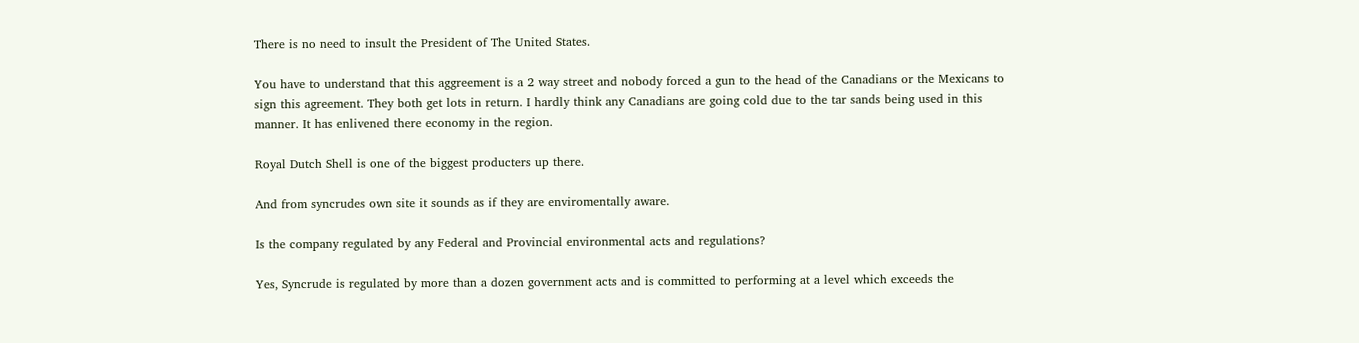There is no need to insult the President of The United States.

You have to understand that this aggreement is a 2 way street and nobody forced a gun to the head of the Canadians or the Mexicans to sign this agreement. They both get lots in return. I hardly think any Canadians are going cold due to the tar sands being used in this manner. It has enlivened there economy in the region.

Royal Dutch Shell is one of the biggest producters up there.

And from syncrudes own site it sounds as if they are enviromentally aware.

Is the company regulated by any Federal and Provincial environmental acts and regulations?

Yes, Syncrude is regulated by more than a dozen government acts and is committed to performing at a level which exceeds the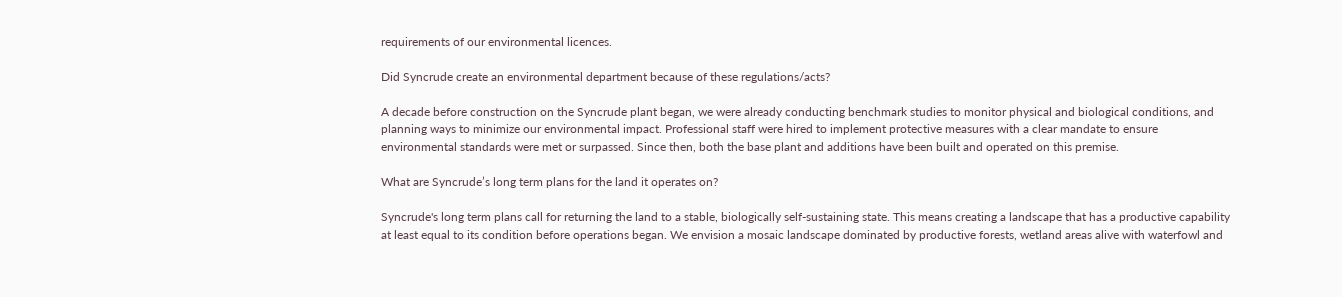requirements of our environmental licences.

Did Syncrude create an environmental department because of these regulations/acts?

A decade before construction on the Syncrude plant began, we were already conducting benchmark studies to monitor physical and biological conditions, and planning ways to minimize our environmental impact. Professional staff were hired to implement protective measures with a clear mandate to ensure environmental standards were met or surpassed. Since then, both the base plant and additions have been built and operated on this premise.

What are Syncrude’s long term plans for the land it operates on?

Syncrude's long term plans call for returning the land to a stable, biologically self-sustaining state. This means creating a landscape that has a productive capability at least equal to its condition before operations began. We envision a mosaic landscape dominated by productive forests, wetland areas alive with waterfowl and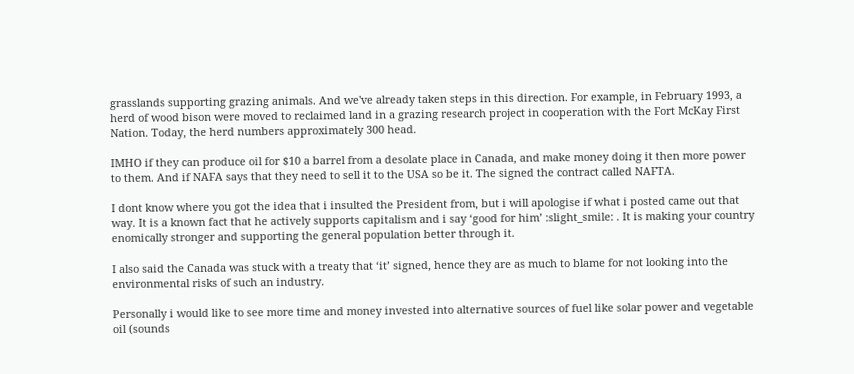grasslands supporting grazing animals. And we've already taken steps in this direction. For example, in February 1993, a herd of wood bison were moved to reclaimed land in a grazing research project in cooperation with the Fort McKay First Nation. Today, the herd numbers approximately 300 head.

IMHO if they can produce oil for $10 a barrel from a desolate place in Canada, and make money doing it then more power to them. And if NAFA says that they need to sell it to the USA so be it. The signed the contract called NAFTA.

I dont know where you got the idea that i insulted the President from, but i will apologise if what i posted came out that way. It is a known fact that he actively supports capitalism and i say ‘good for him’ :slight_smile: . It is making your country enomically stronger and supporting the general population better through it.

I also said the Canada was stuck with a treaty that ‘it’ signed, hence they are as much to blame for not looking into the environmental risks of such an industry.

Personally i would like to see more time and money invested into alternative sources of fuel like solar power and vegetable oil (sounds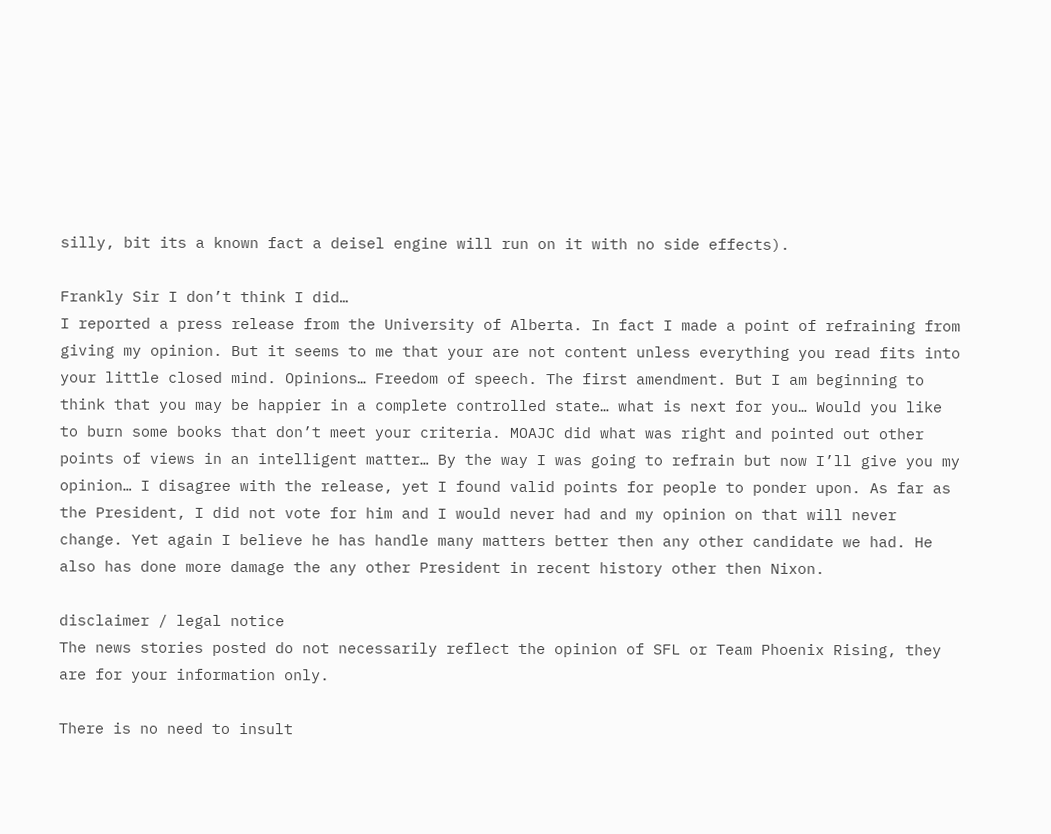silly, bit its a known fact a deisel engine will run on it with no side effects).

Frankly Sir I don’t think I did…
I reported a press release from the University of Alberta. In fact I made a point of refraining from giving my opinion. But it seems to me that your are not content unless everything you read fits into your little closed mind. Opinions… Freedom of speech. The first amendment. But I am beginning to think that you may be happier in a complete controlled state… what is next for you… Would you like to burn some books that don’t meet your criteria. MOAJC did what was right and pointed out other points of views in an intelligent matter… By the way I was going to refrain but now I’ll give you my opinion… I disagree with the release, yet I found valid points for people to ponder upon. As far as the President, I did not vote for him and I would never had and my opinion on that will never change. Yet again I believe he has handle many matters better then any other candidate we had. He also has done more damage the any other President in recent history other then Nixon.

disclaimer / legal notice
The news stories posted do not necessarily reflect the opinion of SFL or Team Phoenix Rising, they are for your information only.

There is no need to insult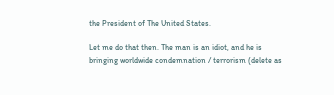the President of The United States.

Let me do that then. The man is an idiot, and he is bringing worldwide condemnation / terrorism (delete as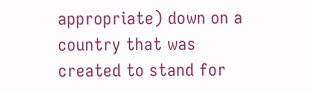appropriate) down on a country that was created to stand for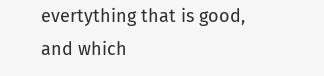evertything that is good, and which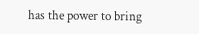has the power to bring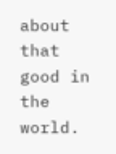about that good in the world.